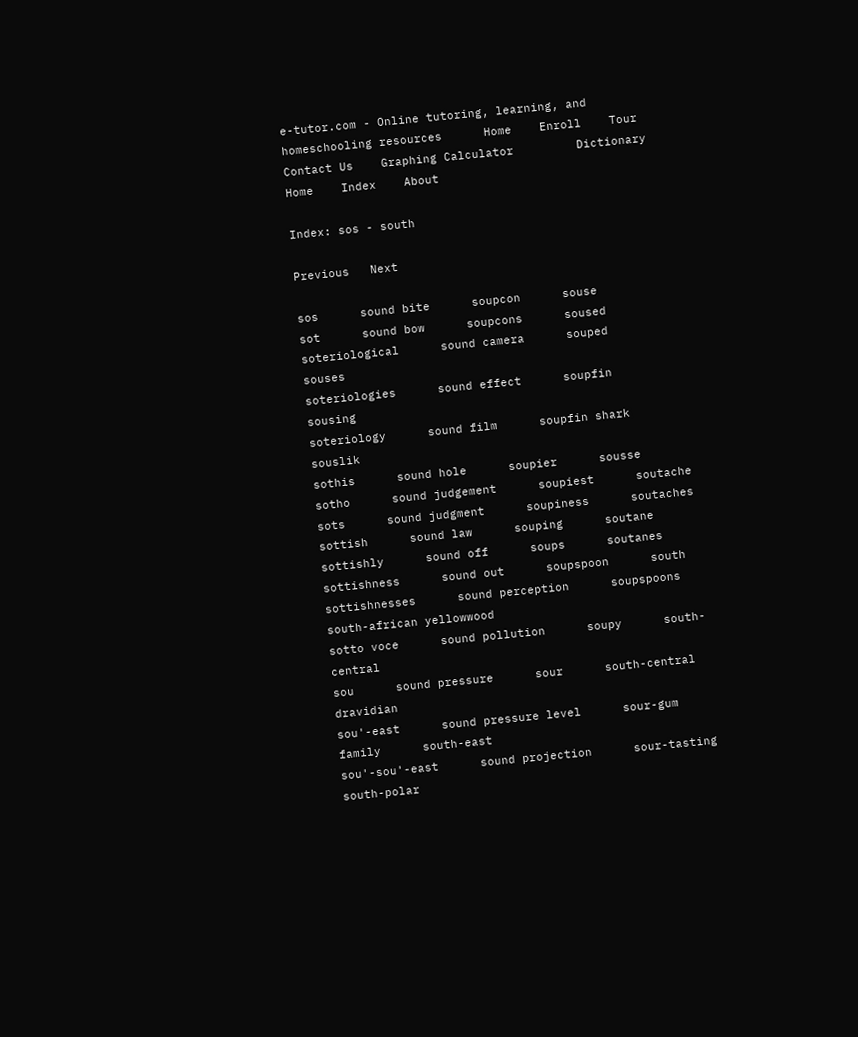e-tutor.com - Online tutoring, learning, and homeschooling resources      Home    Enroll    Tour    Contact Us    Graphing Calculator         Dictionary Home    Index    About

Index: sos - south

Previous   Next

sos      sound bite      soupcon      souse
sot      sound bow      soupcons      soused
soteriological      sound camera      souped      souses
soteriologies      sound effect      soupfin      sousing
soteriology      sound film      soupfin shark      souslik
sothis      sound hole      soupier      sousse
sotho      sound judgement      soupiest      soutache
sots      sound judgment      soupiness      soutaches
sottish      sound law      souping      soutane
sottishly      sound off      soups      soutanes
sottishness      sound out      soupspoon      south
sottishnesses      sound perception      soupspoons      south-african yellowwood
sotto voce      sound pollution      soupy      south-central
sou      sound pressure      sour      south-central dravidian
sou'-east      sound pressure level      sour-gum family      south-east
sou'-sou'-east      sound projection      sour-tasting      south-polar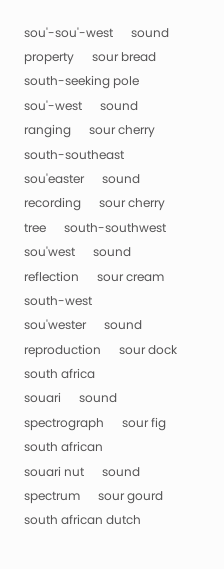sou'-sou'-west      sound property      sour bread      south-seeking pole
sou'-west      sound ranging      sour cherry      south-southeast
sou'easter      sound recording      sour cherry tree      south-southwest
sou'west      sound reflection      sour cream      south-west
sou'wester      sound reproduction      sour dock      south africa
souari      sound spectrograph      sour fig      south african
souari nut      sound spectrum      sour gourd      south african dutch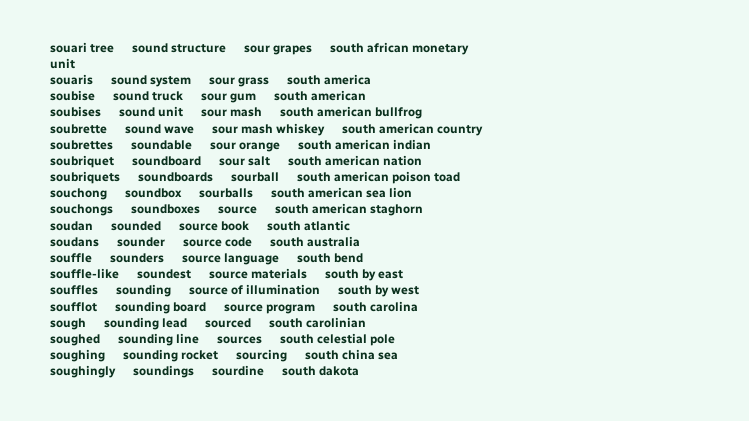souari tree      sound structure      sour grapes      south african monetary unit
souaris      sound system      sour grass      south america
soubise      sound truck      sour gum      south american
soubises      sound unit      sour mash      south american bullfrog
soubrette      sound wave      sour mash whiskey      south american country
soubrettes      soundable      sour orange      south american indian
soubriquet      soundboard      sour salt      south american nation
soubriquets      soundboards      sourball      south american poison toad
souchong      soundbox      sourballs      south american sea lion
souchongs      soundboxes      source      south american staghorn
soudan      sounded      source book      south atlantic
soudans      sounder      source code      south australia
souffle      sounders      source language      south bend
souffle-like      soundest      source materials      south by east
souffles      sounding      source of illumination      south by west
soufflot      sounding board      source program      south carolina
sough      sounding lead      sourced      south carolinian
soughed      sounding line      sources      south celestial pole
soughing      sounding rocket      sourcing      south china sea
soughingly      soundings      sourdine      south dakota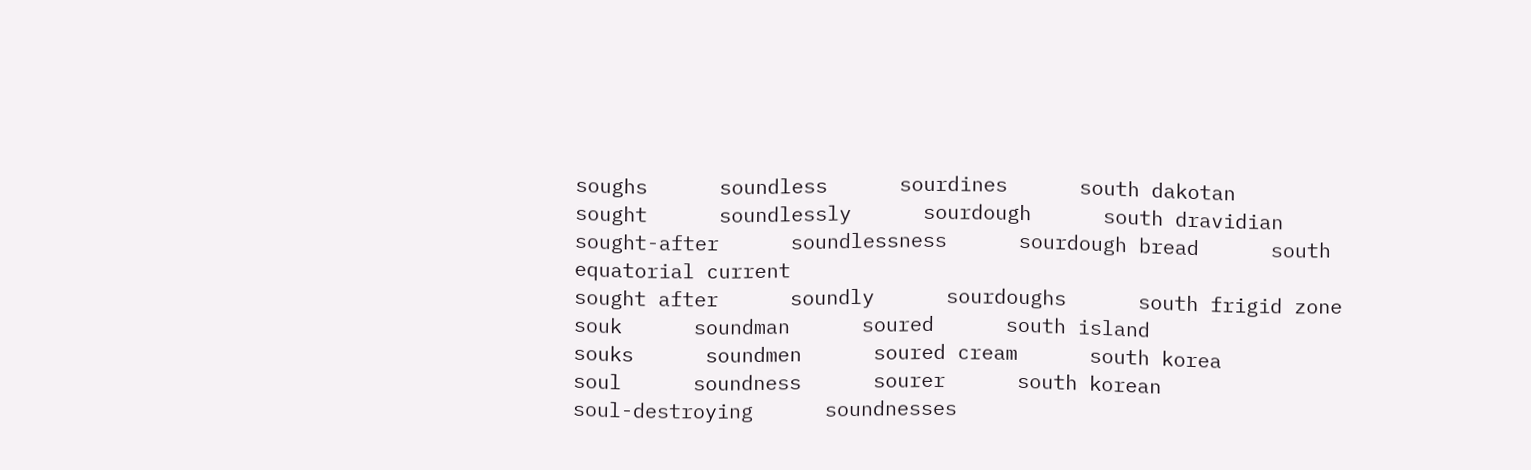soughs      soundless      sourdines      south dakotan
sought      soundlessly      sourdough      south dravidian
sought-after      soundlessness      sourdough bread      south equatorial current
sought after      soundly      sourdoughs      south frigid zone
souk      soundman      soured      south island
souks      soundmen      soured cream      south korea
soul      soundness      sourer      south korean
soul-destroying      soundnesses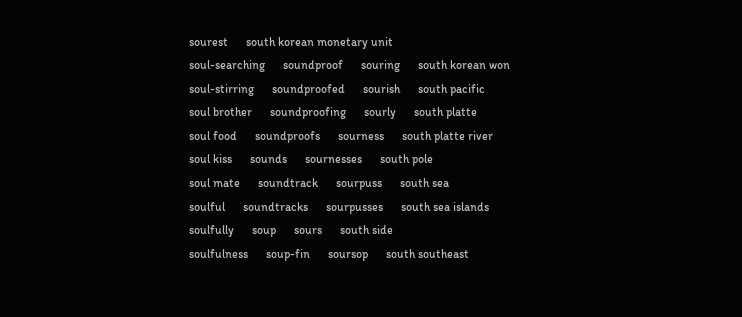sourest      south korean monetary unit
soul-searching      soundproof      souring      south korean won
soul-stirring      soundproofed      sourish      south pacific
soul brother      soundproofing      sourly      south platte
soul food      soundproofs      sourness      south platte river
soul kiss      sounds      sournesses      south pole
soul mate      soundtrack      sourpuss      south sea
soulful      soundtracks      sourpusses      south sea islands
soulfully      soup      sours      south side
soulfulness      soup-fin      soursop      south southeast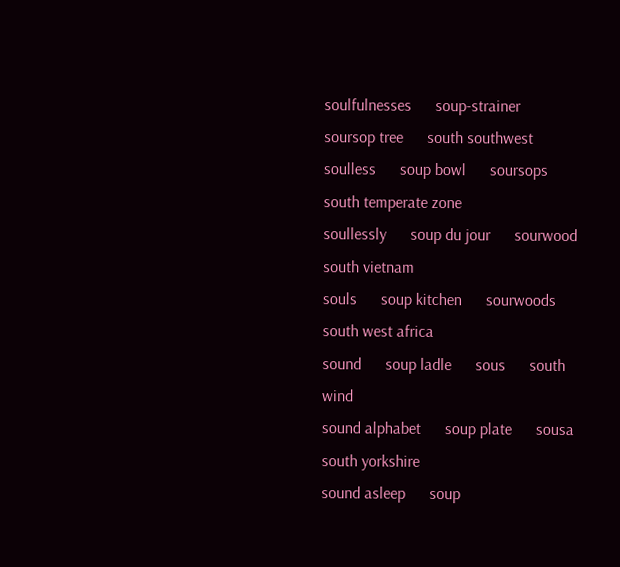soulfulnesses      soup-strainer      soursop tree      south southwest
soulless      soup bowl      soursops      south temperate zone
soullessly      soup du jour      sourwood      south vietnam
souls      soup kitchen      sourwoods      south west africa
sound      soup ladle      sous      south wind
sound alphabet      soup plate      sousa      south yorkshire
sound asleep      soup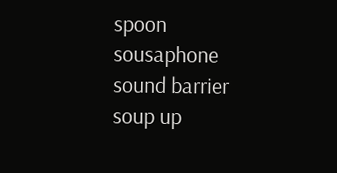spoon      sousaphone
sound barrier      soup up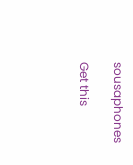sousaphones

Get this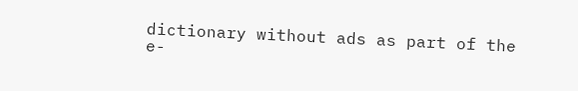dictionary without ads as part of the e-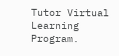Tutor Virtual Learning Program.